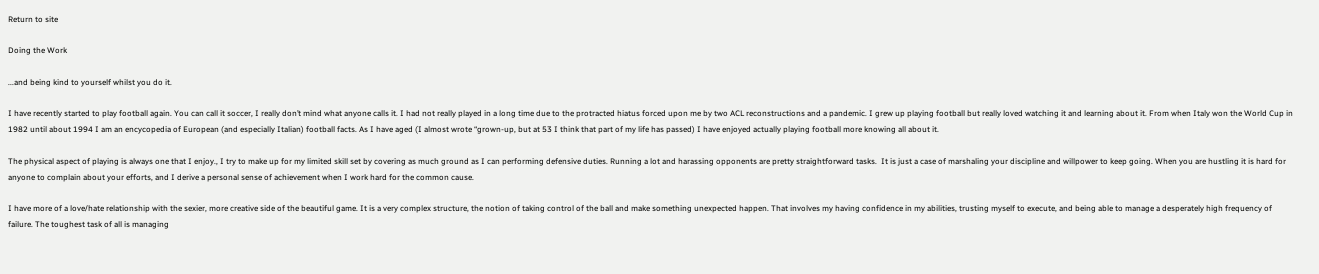Return to site

Doing the Work

...and being kind to yourself whilst you do it.

I have recently started to play football again. You can call it soccer, I really don’t mind what anyone calls it. I had not really played in a long time due to the protracted hiatus forced upon me by two ACL reconstructions and a pandemic. I grew up playing football but really loved watching it and learning about it. From when Italy won the World Cup in 1982 until about 1994 I am an encycopedia of European (and especially Italian) football facts. As I have aged (I almost wrote “grown-up, but at 53 I think that part of my life has passed) I have enjoyed actually playing football more knowing all about it.

The physical aspect of playing is always one that I enjoy., I try to make up for my limited skill set by covering as much ground as I can performing defensive duties. Running a lot and harassing opponents are pretty straightforward tasks.  It is just a case of marshaling your discipline and willpower to keep going. When you are hustling it is hard for anyone to complain about your efforts, and I derive a personal sense of achievement when I work hard for the common cause.

I have more of a love/hate relationship with the sexier, more creative side of the beautiful game. It is a very complex structure, the notion of taking control of the ball and make something unexpected happen. That involves my having confidence in my abilities, trusting myself to execute, and being able to manage a desperately high frequency of failure. The toughest task of all is managing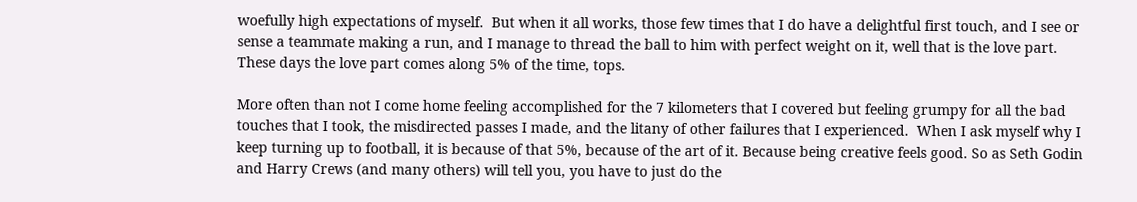woefully high expectations of myself.  But when it all works, those few times that I do have a delightful first touch, and I see or sense a teammate making a run, and I manage to thread the ball to him with perfect weight on it, well that is the love part. These days the love part comes along 5% of the time, tops.

More often than not I come home feeling accomplished for the 7 kilometers that I covered but feeling grumpy for all the bad touches that I took, the misdirected passes I made, and the litany of other failures that I experienced.  When I ask myself why I keep turning up to football, it is because of that 5%, because of the art of it. Because being creative feels good. So as Seth Godin and Harry Crews (and many others) will tell you, you have to just do the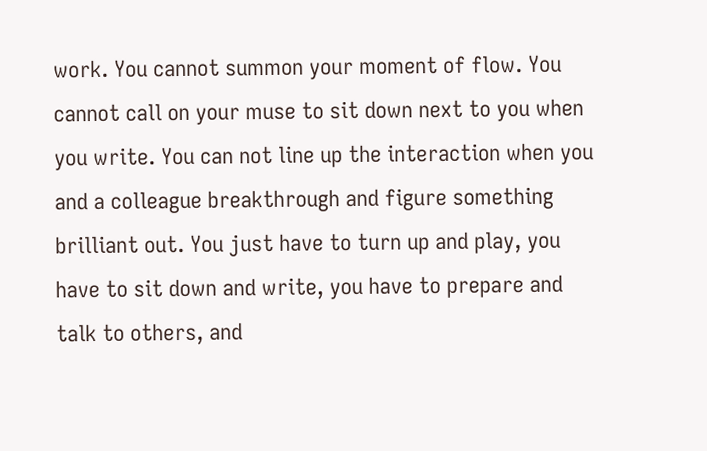work. You cannot summon your moment of flow. You cannot call on your muse to sit down next to you when you write. You can not line up the interaction when you and a colleague breakthrough and figure something brilliant out. You just have to turn up and play, you have to sit down and write, you have to prepare and talk to others, and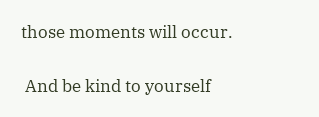those moments will occur.

 And be kind to yourself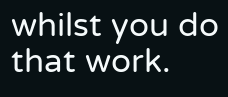whilst you do that work.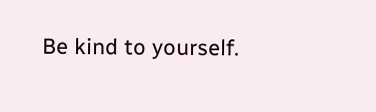Be kind to yourself.